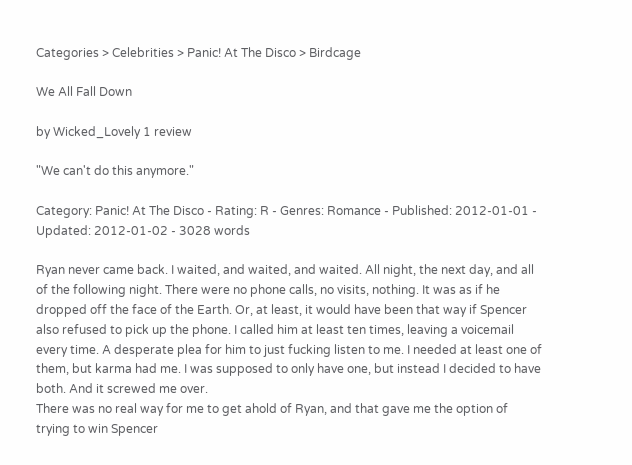Categories > Celebrities > Panic! At The Disco > Birdcage

We All Fall Down

by Wicked_Lovely 1 review

"We can't do this anymore."

Category: Panic! At The Disco - Rating: R - Genres: Romance - Published: 2012-01-01 - Updated: 2012-01-02 - 3028 words

Ryan never came back. I waited, and waited, and waited. All night, the next day, and all of the following night. There were no phone calls, no visits, nothing. It was as if he dropped off the face of the Earth. Or, at least, it would have been that way if Spencer also refused to pick up the phone. I called him at least ten times, leaving a voicemail every time. A desperate plea for him to just fucking listen to me. I needed at least one of them, but karma had me. I was supposed to only have one, but instead I decided to have both. And it screwed me over.
There was no real way for me to get ahold of Ryan, and that gave me the option of trying to win Spencer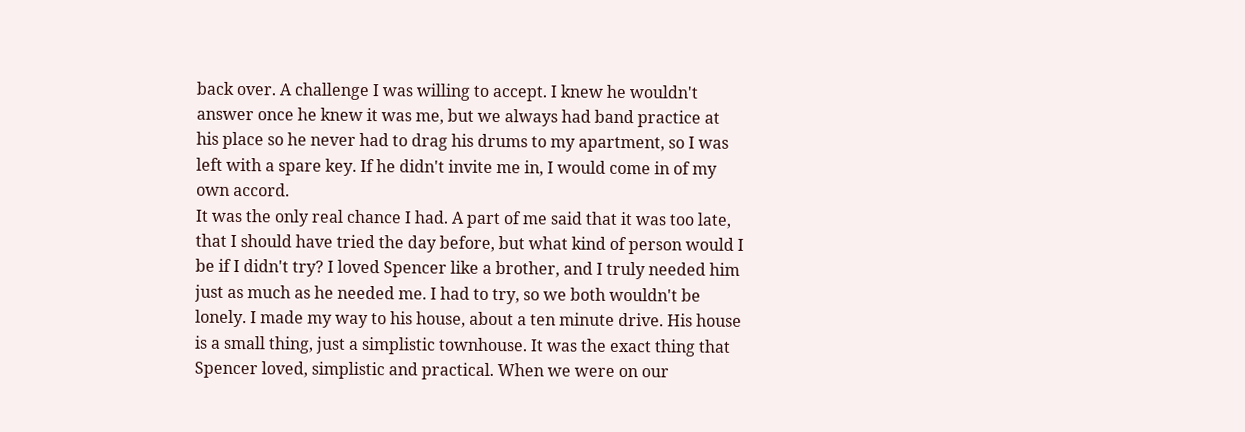back over. A challenge I was willing to accept. I knew he wouldn't answer once he knew it was me, but we always had band practice at his place so he never had to drag his drums to my apartment, so I was left with a spare key. If he didn't invite me in, I would come in of my own accord.
It was the only real chance I had. A part of me said that it was too late, that I should have tried the day before, but what kind of person would I be if I didn't try? I loved Spencer like a brother, and I truly needed him just as much as he needed me. I had to try, so we both wouldn't be lonely. I made my way to his house, about a ten minute drive. His house is a small thing, just a simplistic townhouse. It was the exact thing that Spencer loved, simplistic and practical. When we were on our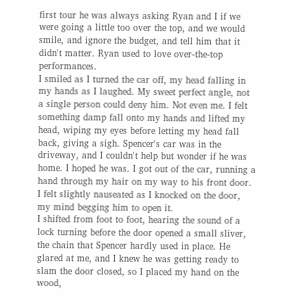first tour he was always asking Ryan and I if we were going a little too over the top, and we would smile, and ignore the budget, and tell him that it didn't matter. Ryan used to love over-the-top performances.
I smiled as I turned the car off, my head falling in my hands as I laughed. My sweet perfect angle, not a single person could deny him. Not even me. I felt something damp fall onto my hands and lifted my head, wiping my eyes before letting my head fall back, giving a sigh. Spencer's car was in the driveway, and I couldn't help but wonder if he was home. I hoped he was. I got out of the car, running a hand through my hair on my way to his front door. I felt slightly nauseated as I knocked on the door, my mind begging him to open it.
I shifted from foot to foot, hearing the sound of a lock turning before the door opened a small sliver, the chain that Spencer hardly used in place. He glared at me, and I knew he was getting ready to slam the door closed, so I placed my hand on the wood,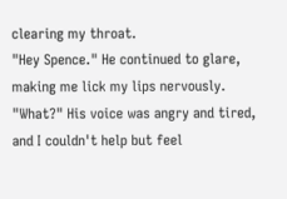clearing my throat.
"Hey Spence." He continued to glare, making me lick my lips nervously.
"What?" His voice was angry and tired, and I couldn't help but feel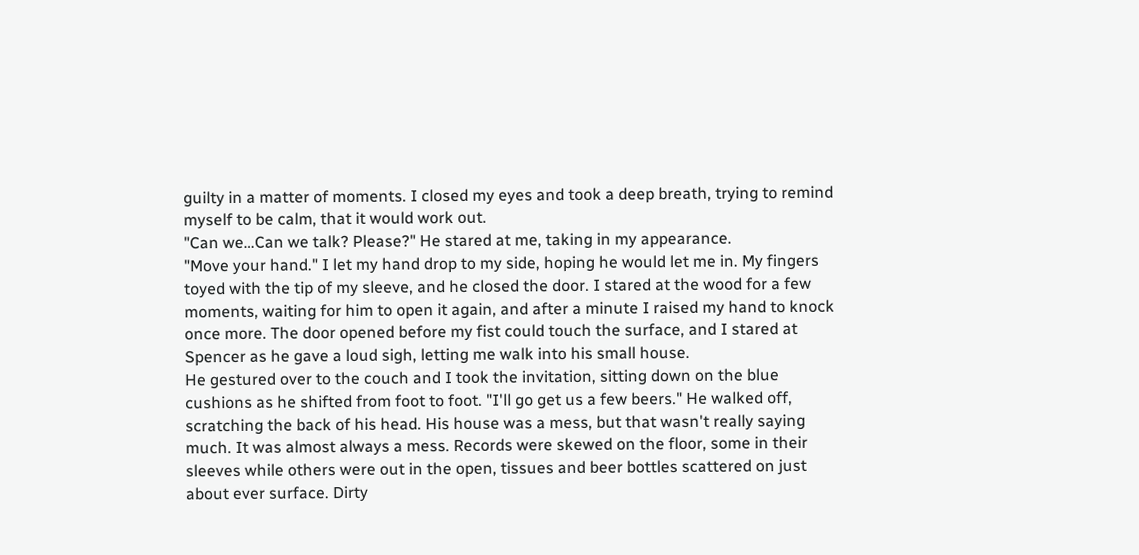guilty in a matter of moments. I closed my eyes and took a deep breath, trying to remind myself to be calm, that it would work out.
"Can we…Can we talk? Please?" He stared at me, taking in my appearance.
"Move your hand." I let my hand drop to my side, hoping he would let me in. My fingers toyed with the tip of my sleeve, and he closed the door. I stared at the wood for a few moments, waiting for him to open it again, and after a minute I raised my hand to knock once more. The door opened before my fist could touch the surface, and I stared at Spencer as he gave a loud sigh, letting me walk into his small house.
He gestured over to the couch and I took the invitation, sitting down on the blue cushions as he shifted from foot to foot. "I'll go get us a few beers." He walked off, scratching the back of his head. His house was a mess, but that wasn't really saying much. It was almost always a mess. Records were skewed on the floor, some in their sleeves while others were out in the open, tissues and beer bottles scattered on just about ever surface. Dirty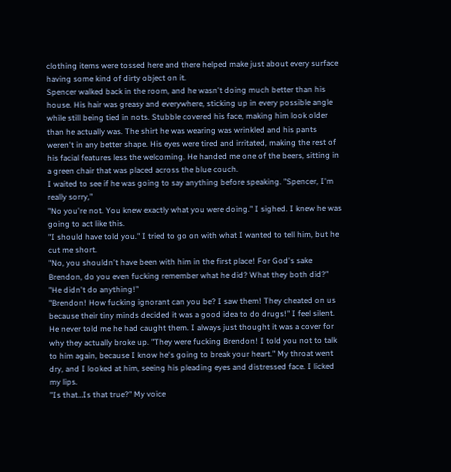clothing items were tossed here and there helped make just about every surface having some kind of dirty object on it.
Spencer walked back in the room, and he wasn't doing much better than his house. His hair was greasy and everywhere, sticking up in every possible angle while still being tied in nots. Stubble covered his face, making him look older than he actually was. The shirt he was wearing was wrinkled and his pants weren't in any better shape. His eyes were tired and irritated, making the rest of his facial features less the welcoming. He handed me one of the beers, sitting in a green chair that was placed across the blue couch.
I waited to see if he was going to say anything before speaking. "Spencer, I'm really sorry,"
"No you're not. You knew exactly what you were doing." I sighed. I knew he was going to act like this.
"I should have told you." I tried to go on with what I wanted to tell him, but he cut me short.
"No, you shouldn't have been with him in the first place! For God's sake Brendon, do you even fucking remember what he did? What they both did?"
"He didn't do anything!"
"Brendon! How fucking ignorant can you be? I saw them! They cheated on us because their tiny minds decided it was a good idea to do drugs!" I feel silent. He never told me he had caught them. I always just thought it was a cover for why they actually broke up. "They were fucking Brendon! I told you not to talk to him again, because I know he's going to break your heart." My throat went dry, and I looked at him, seeing his pleading eyes and distressed face. I licked my lips.
"Is that…Is that true?" My voice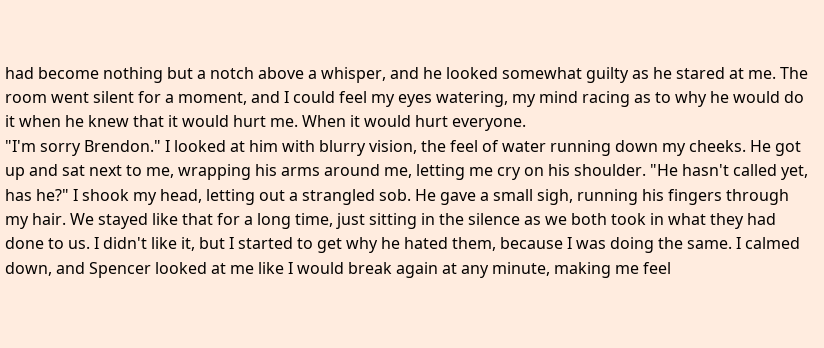had become nothing but a notch above a whisper, and he looked somewhat guilty as he stared at me. The room went silent for a moment, and I could feel my eyes watering, my mind racing as to why he would do it when he knew that it would hurt me. When it would hurt everyone.
"I'm sorry Brendon." I looked at him with blurry vision, the feel of water running down my cheeks. He got up and sat next to me, wrapping his arms around me, letting me cry on his shoulder. "He hasn't called yet, has he?" I shook my head, letting out a strangled sob. He gave a small sigh, running his fingers through my hair. We stayed like that for a long time, just sitting in the silence as we both took in what they had done to us. I didn't like it, but I started to get why he hated them, because I was doing the same. I calmed down, and Spencer looked at me like I would break again at any minute, making me feel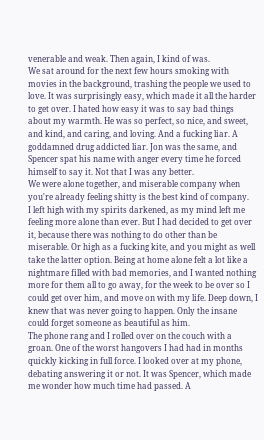venerable and weak. Then again, I kind of was.
We sat around for the next few hours smoking with movies in the background, trashing the people we used to love. It was surprisingly easy, which made it all the harder to get over. I hated how easy it was to say bad things about my warmth. He was so perfect, so nice, and sweet, and kind, and caring, and loving. And a fucking liar. A goddamned drug addicted liar. Jon was the same, and Spencer spat his name with anger every time he forced himself to say it. Not that I was any better.
We were alone together, and miserable company when you're already feeling shitty is the best kind of company.
I left high with my spirits darkened, as my mind left me feeling more alone than ever. But I had decided to get over it, because there was nothing to do other than be miserable. Or high as a fucking kite, and you might as well take the latter option. Being at home alone felt a lot like a nightmare filled with bad memories, and I wanted nothing more for them all to go away, for the week to be over so I could get over him, and move on with my life. Deep down, I knew that was never going to happen. Only the insane could forget someone as beautiful as him.
The phone rang and I rolled over on the couch with a groan. One of the worst hangovers I had had in months quickly kicking in full force. I looked over at my phone, debating answering it or not. It was Spencer, which made me wonder how much time had passed. A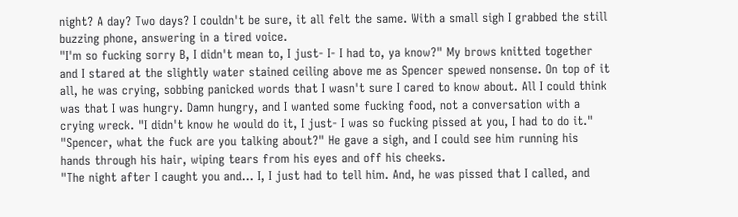night? A day? Two days? I couldn't be sure, it all felt the same. With a small sigh I grabbed the still buzzing phone, answering in a tired voice.
"I'm so fucking sorry B, I didn't mean to, I just- I- I had to, ya know?" My brows knitted together and I stared at the slightly water stained ceiling above me as Spencer spewed nonsense. On top of it all, he was crying, sobbing panicked words that I wasn't sure I cared to know about. All I could think was that I was hungry. Damn hungry, and I wanted some fucking food, not a conversation with a crying wreck. "I didn't know he would do it, I just- I was so fucking pissed at you, I had to do it."
"Spencer, what the fuck are you talking about?" He gave a sigh, and I could see him running his hands through his hair, wiping tears from his eyes and off his cheeks.
"The night after I caught you and… I, I just had to tell him. And, he was pissed that I called, and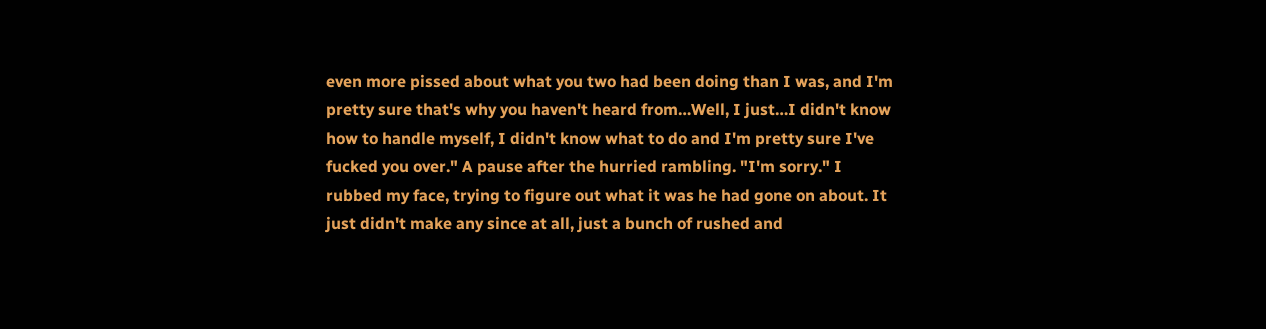even more pissed about what you two had been doing than I was, and I'm pretty sure that's why you haven't heard from…Well, I just…I didn't know how to handle myself, I didn't know what to do and I'm pretty sure I've fucked you over." A pause after the hurried rambling. "I'm sorry." I rubbed my face, trying to figure out what it was he had gone on about. It just didn't make any since at all, just a bunch of rushed and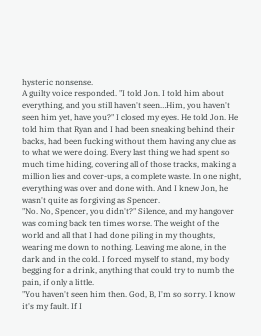hysteric nonsense.
A guilty voice responded. "I told Jon. I told him about everything, and you still haven't seen…Him, you haven't seen him yet, have you?" I closed my eyes. He told Jon. He told him that Ryan and I had been sneaking behind their backs, had been fucking without them having any clue as to what we were doing. Every last thing we had spent so much time hiding, covering all of those tracks, making a million lies and cover-ups, a complete waste. In one night, everything was over and done with. And I knew Jon, he wasn't quite as forgiving as Spencer.
"No. No, Spencer, you didn't?" Silence, and my hangover was coming back ten times worse. The weight of the world and all that I had done piling in my thoughts, wearing me down to nothing. Leaving me alone, in the dark and in the cold. I forced myself to stand, my body begging for a drink, anything that could try to numb the pain, if only a little.
"You haven't seen him then. God, B, I'm so sorry. I know it's my fault. If I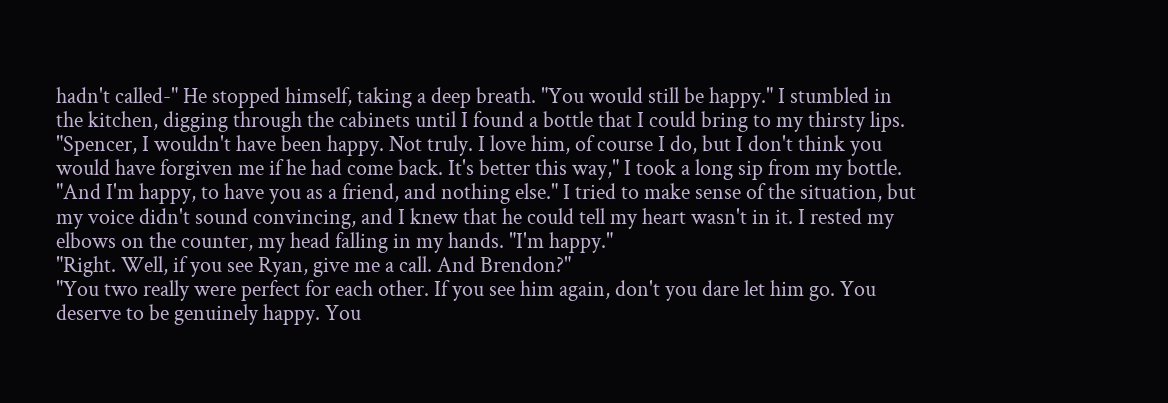hadn't called-" He stopped himself, taking a deep breath. "You would still be happy." I stumbled in the kitchen, digging through the cabinets until I found a bottle that I could bring to my thirsty lips.
"Spencer, I wouldn't have been happy. Not truly. I love him, of course I do, but I don't think you would have forgiven me if he had come back. It's better this way," I took a long sip from my bottle. "And I'm happy, to have you as a friend, and nothing else." I tried to make sense of the situation, but my voice didn't sound convincing, and I knew that he could tell my heart wasn't in it. I rested my elbows on the counter, my head falling in my hands. "I'm happy."
"Right. Well, if you see Ryan, give me a call. And Brendon?"
"You two really were perfect for each other. If you see him again, don't you dare let him go. You deserve to be genuinely happy. You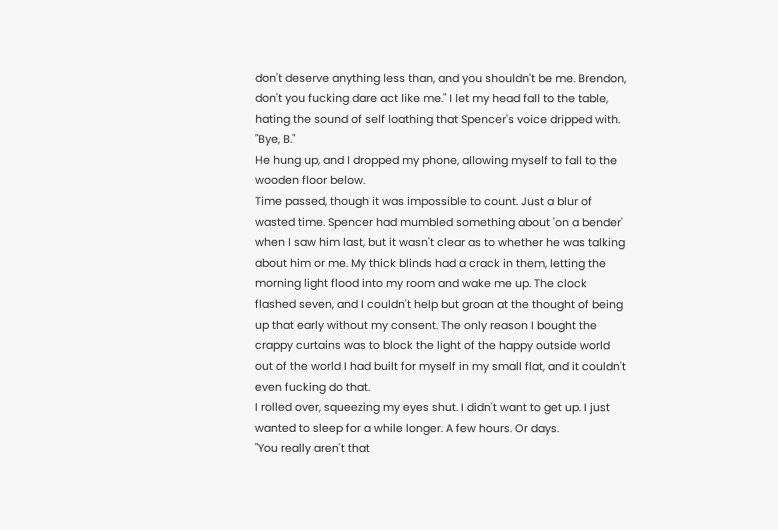don't deserve anything less than, and you shouldn't be me. Brendon, don't you fucking dare act like me." I let my head fall to the table, hating the sound of self loathing that Spencer's voice dripped with.
"Bye, B."
He hung up, and I dropped my phone, allowing myself to fall to the wooden floor below.
Time passed, though it was impossible to count. Just a blur of wasted time. Spencer had mumbled something about 'on a bender' when I saw him last, but it wasn't clear as to whether he was talking about him or me. My thick blinds had a crack in them, letting the morning light flood into my room and wake me up. The clock flashed seven, and I couldn't help but groan at the thought of being up that early without my consent. The only reason I bought the crappy curtains was to block the light of the happy outside world out of the world I had built for myself in my small flat, and it couldn't even fucking do that.
I rolled over, squeezing my eyes shut. I didn't want to get up. I just wanted to sleep for a while longer. A few hours. Or days.
"You really aren't that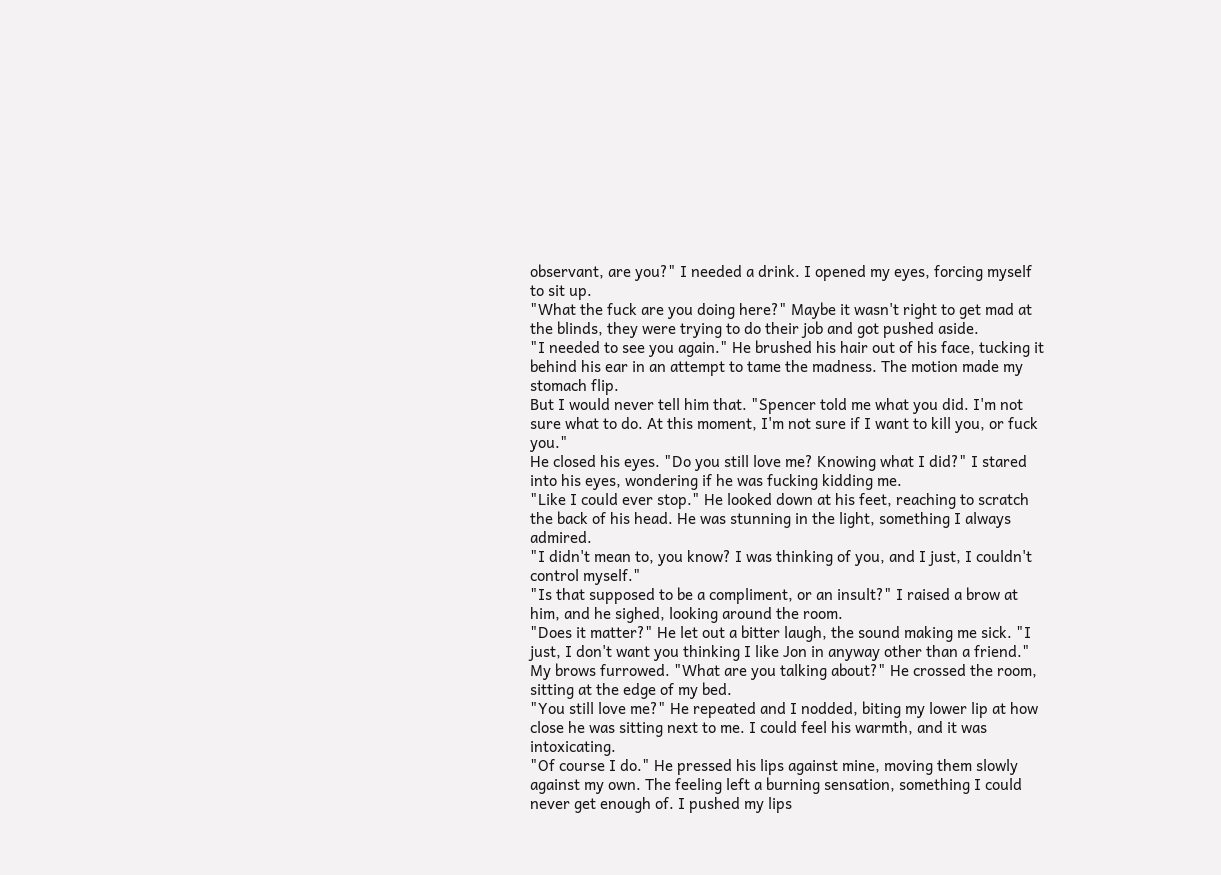observant, are you?" I needed a drink. I opened my eyes, forcing myself to sit up.
"What the fuck are you doing here?" Maybe it wasn't right to get mad at the blinds, they were trying to do their job and got pushed aside.
"I needed to see you again." He brushed his hair out of his face, tucking it behind his ear in an attempt to tame the madness. The motion made my stomach flip.
But I would never tell him that. "Spencer told me what you did. I'm not sure what to do. At this moment, I'm not sure if I want to kill you, or fuck you."
He closed his eyes. "Do you still love me? Knowing what I did?" I stared into his eyes, wondering if he was fucking kidding me.
"Like I could ever stop." He looked down at his feet, reaching to scratch the back of his head. He was stunning in the light, something I always admired.
"I didn't mean to, you know? I was thinking of you, and I just, I couldn't control myself."
"Is that supposed to be a compliment, or an insult?" I raised a brow at him, and he sighed, looking around the room.
"Does it matter?" He let out a bitter laugh, the sound making me sick. "I just, I don't want you thinking I like Jon in anyway other than a friend."
My brows furrowed. "What are you talking about?" He crossed the room, sitting at the edge of my bed.
"You still love me?" He repeated and I nodded, biting my lower lip at how close he was sitting next to me. I could feel his warmth, and it was intoxicating.
"Of course I do." He pressed his lips against mine, moving them slowly against my own. The feeling left a burning sensation, something I could never get enough of. I pushed my lips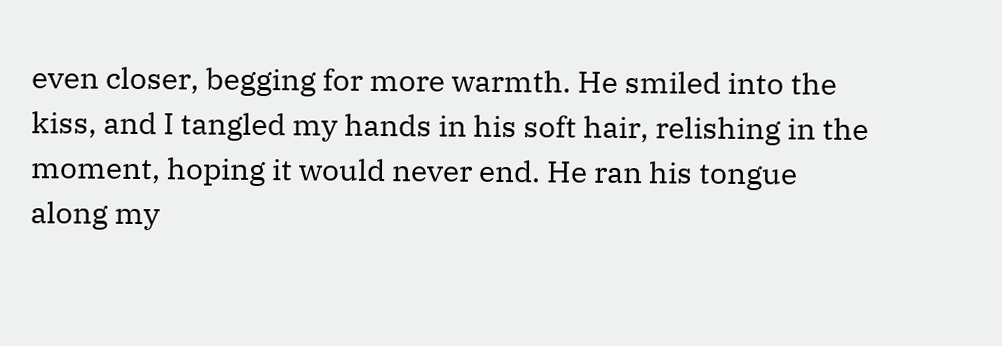even closer, begging for more warmth. He smiled into the kiss, and I tangled my hands in his soft hair, relishing in the moment, hoping it would never end. He ran his tongue along my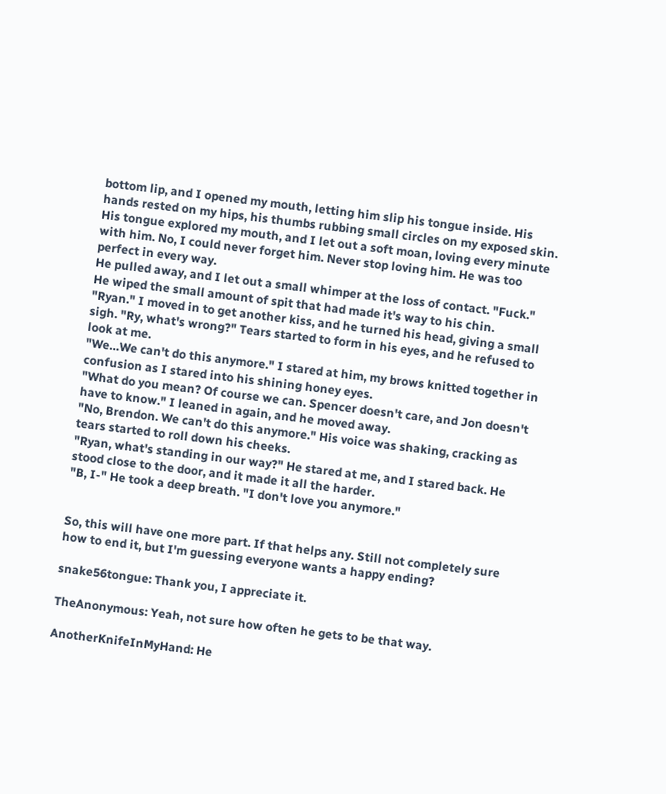bottom lip, and I opened my mouth, letting him slip his tongue inside. His hands rested on my hips, his thumbs rubbing small circles on my exposed skin. His tongue explored my mouth, and I let out a soft moan, loving every minute with him. No, I could never forget him. Never stop loving him. He was too perfect in every way.
He pulled away, and I let out a small whimper at the loss of contact. "Fuck." He wiped the small amount of spit that had made it's way to his chin.
"Ryan." I moved in to get another kiss, and he turned his head, giving a small sigh. "Ry, what's wrong?" Tears started to form in his eyes, and he refused to look at me.
"We…We can't do this anymore." I stared at him, my brows knitted together in confusion as I stared into his shining honey eyes.
"What do you mean? Of course we can. Spencer doesn't care, and Jon doesn't have to know." I leaned in again, and he moved away.
"No, Brendon. We can't do this anymore." His voice was shaking, cracking as tears started to roll down his cheeks.
"Ryan, what's standing in our way?" He stared at me, and I stared back. He stood close to the door, and it made it all the harder.
"B, I-" He took a deep breath. "I don't love you anymore."


So, this will have one more part. If that helps any. Still not completely sure how to end it, but I'm guessing everyone wants a happy ending?

snake56tongue: Thank you, I appreciate it.

TheAnonymous: Yeah, not sure how often he gets to be that way.

AnotherKnifeInMyHand: He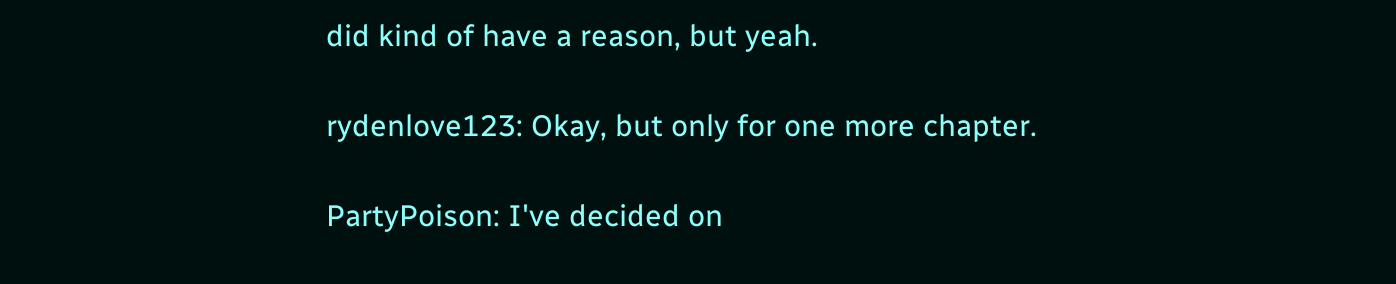did kind of have a reason, but yeah.

rydenlove123: Okay, but only for one more chapter.

PartyPoison: I've decided on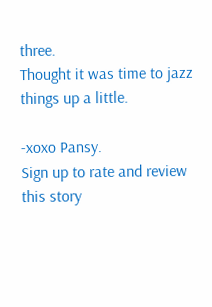three.
Thought it was time to jazz things up a little.

-xoxo Pansy.
Sign up to rate and review this story